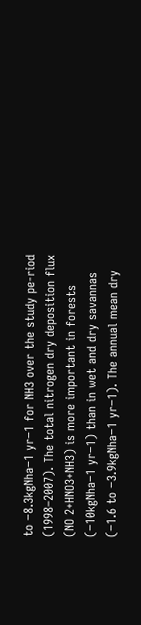to −8.3kgNha−1 yr−1 for NH3 over the study pe-riod (1998–2007). The total nitrogen dry deposition flux (NO 2+HNO3+NH3) is more important in forests (−10kgNha−1 yr−1) than in wet and dry savannas (−1.6 to −3.9kgNha−1 yr−1). The annual mean dry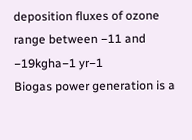deposition fluxes of ozone range between −11 and −19kgha−1 yr−1
Biogas power generation is a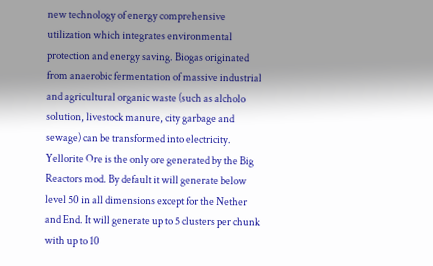new technology of energy comprehensive utilization which integrates environmental protection and energy saving. Biogas originated from anaerobic fermentation of massive industrial and agricultural organic waste (such as alcholo solution, livestock manure, city garbage and sewage) can be transformed into electricity.
Yellorite Ore is the only ore generated by the Big Reactors mod. By default it will generate below level 50 in all dimensions except for the Nether and End. It will generate up to 5 clusters per chunk with up to 10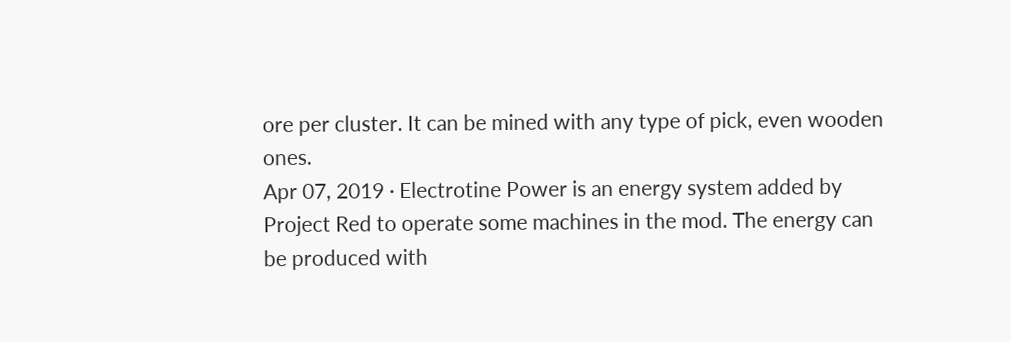ore per cluster. It can be mined with any type of pick, even wooden ones.
Apr 07, 2019 · Electrotine Power is an energy system added by Project Red to operate some machines in the mod. The energy can be produced with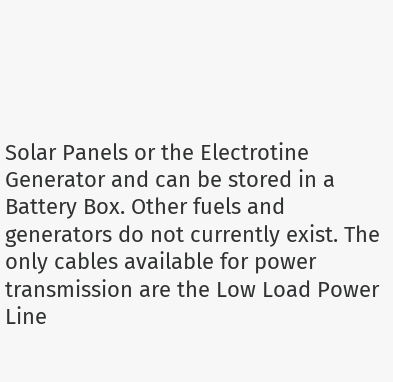Solar Panels or the Electrotine Generator and can be stored in a Battery Box. Other fuels and generators do not currently exist. The only cables available for power transmission are the Low Load Power Line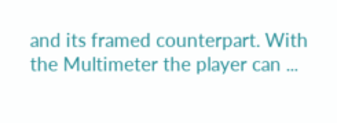and its framed counterpart. With the Multimeter the player can ...